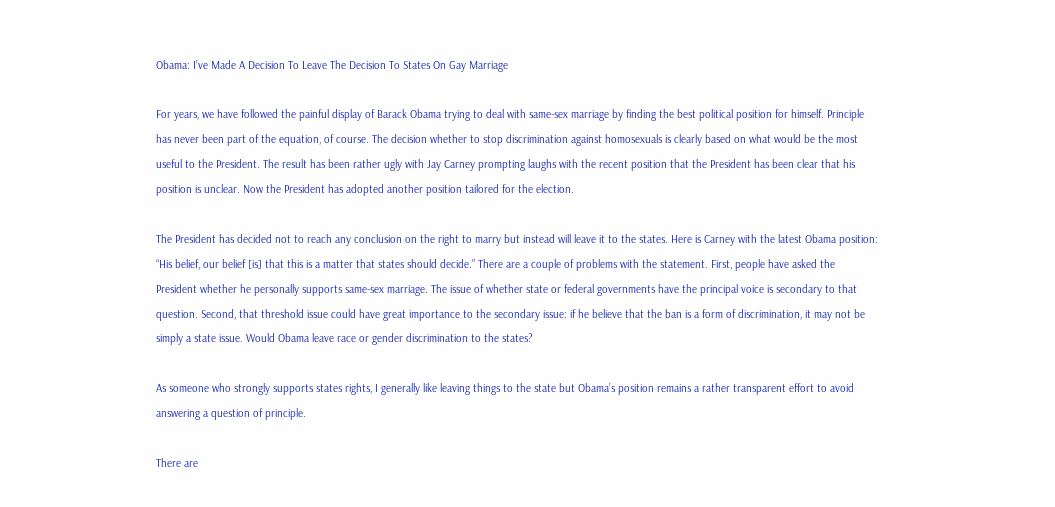Obama: I’ve Made A Decision To Leave The Decision To States On Gay Marriage

For years, we have followed the painful display of Barack Obama trying to deal with same-sex marriage by finding the best political position for himself. Principle has never been part of the equation, of course. The decision whether to stop discrimination against homosexuals is clearly based on what would be the most useful to the President. The result has been rather ugly with Jay Carney prompting laughs with the recent position that the President has been clear that his position is unclear. Now the President has adopted another position tailored for the election.

The President has decided not to reach any conclusion on the right to marry but instead will leave it to the states. Here is Carney with the latest Obama position: “His belief, our belief [is] that this is a matter that states should decide.” There are a couple of problems with the statement. First, people have asked the President whether he personally supports same-sex marriage. The issue of whether state or federal governments have the principal voice is secondary to that question. Second, that threshold issue could have great importance to the secondary issue: if he believe that the ban is a form of discrimination, it may not be simply a state issue. Would Obama leave race or gender discrimination to the states?

As someone who strongly supports states rights, I generally like leaving things to the state but Obama’s position remains a rather transparent effort to avoid answering a question of principle.

There are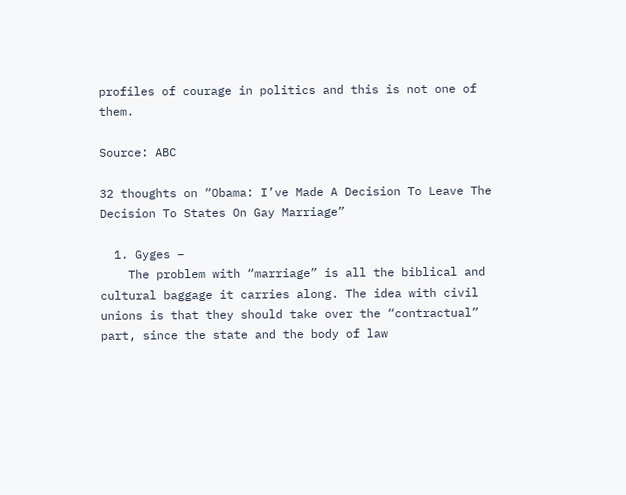profiles of courage in politics and this is not one of them.

Source: ABC

32 thoughts on “Obama: I’ve Made A Decision To Leave The Decision To States On Gay Marriage”

  1. Gyges –
    The problem with “marriage” is all the biblical and cultural baggage it carries along. The idea with civil unions is that they should take over the “contractual” part, since the state and the body of law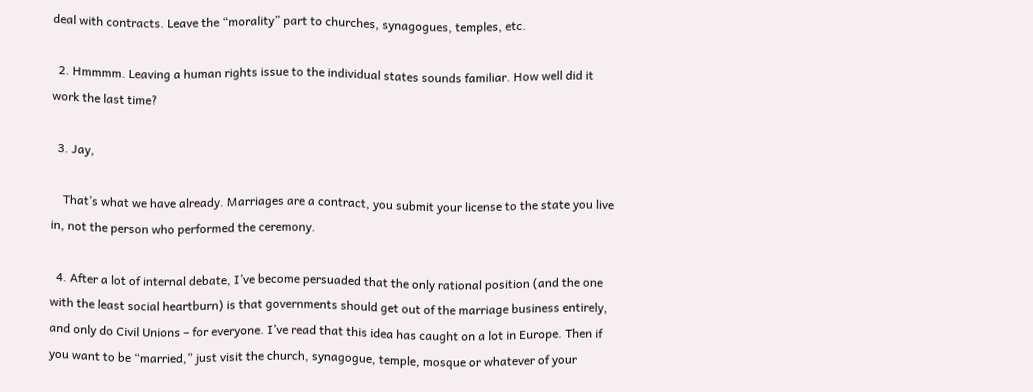deal with contracts. Leave the “morality” part to churches, synagogues, temples, etc.

  2. Hmmmm. Leaving a human rights issue to the individual states sounds familiar. How well did it work the last time?

  3. Jay,

    That’s what we have already. Marriages are a contract, you submit your license to the state you live in, not the person who performed the ceremony.

  4. After a lot of internal debate, I’ve become persuaded that the only rational position (and the one with the least social heartburn) is that governments should get out of the marriage business entirely, and only do Civil Unions – for everyone. I’ve read that this idea has caught on a lot in Europe. Then if you want to be “married,” just visit the church, synagogue, temple, mosque or whatever of your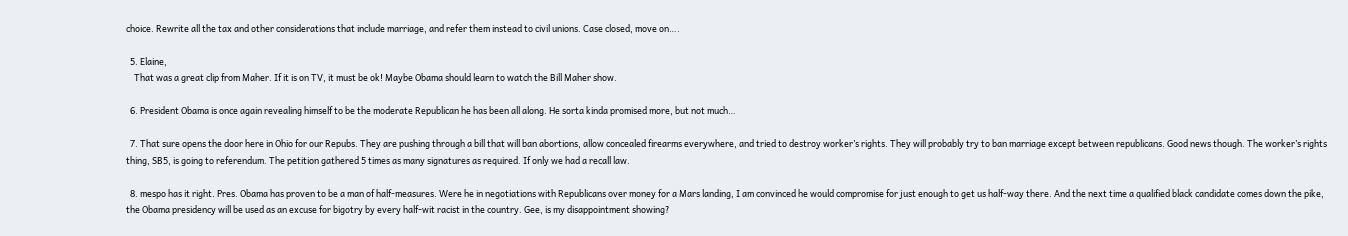choice. Rewrite all the tax and other considerations that include marriage, and refer them instead to civil unions. Case closed, move on….

  5. Elaine,
    That was a great clip from Maher. If it is on TV, it must be ok! Maybe Obama should learn to watch the Bill Maher show.

  6. President Obama is once again revealing himself to be the moderate Republican he has been all along. He sorta kinda promised more, but not much…

  7. That sure opens the door here in Ohio for our Repubs. They are pushing through a bill that will ban abortions, allow concealed firearms everywhere, and tried to destroy worker’s rights. They will probably try to ban marriage except between republicans. Good news though. The worker’s rights thing, SB5, is going to referendum. The petition gathered 5 times as many signatures as required. If only we had a recall law.

  8. mespo has it right. Pres. Obama has proven to be a man of half-measures. Were he in negotiations with Republicans over money for a Mars landing, I am convinced he would compromise for just enough to get us half-way there. And the next time a qualified black candidate comes down the pike, the Obama presidency will be used as an excuse for bigotry by every half-wit racist in the country. Gee, is my disappointment showing?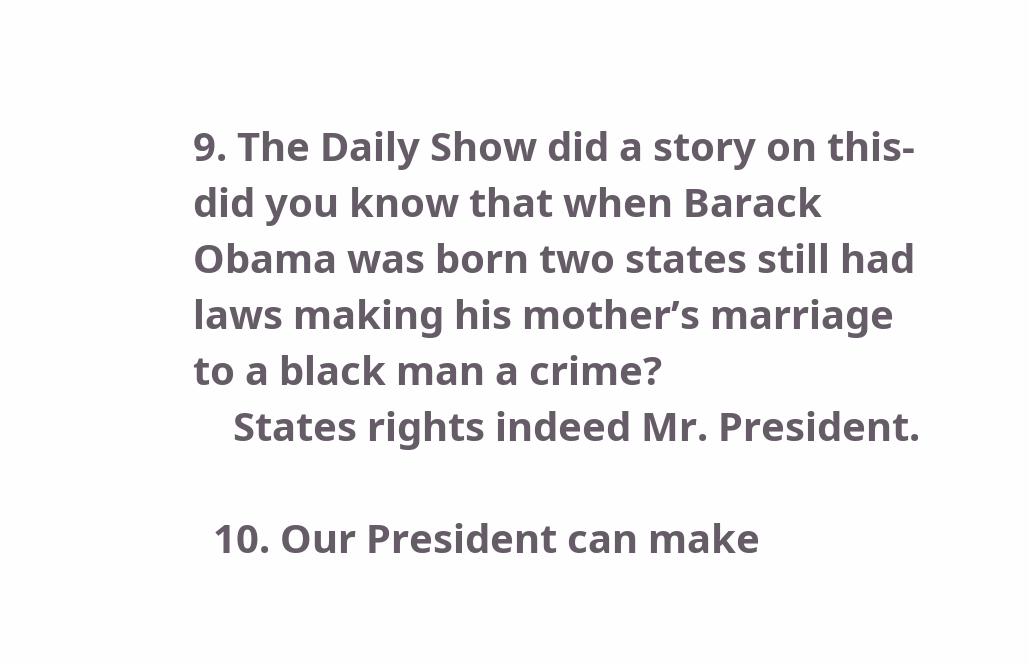9. The Daily Show did a story on this- did you know that when Barack Obama was born two states still had laws making his mother’s marriage to a black man a crime?
    States rights indeed Mr. President.

  10. Our President can make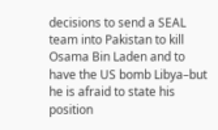decisions to send a SEAL team into Pakistan to kill Osama Bin Laden and to have the US bomb Libya–but he is afraid to state his position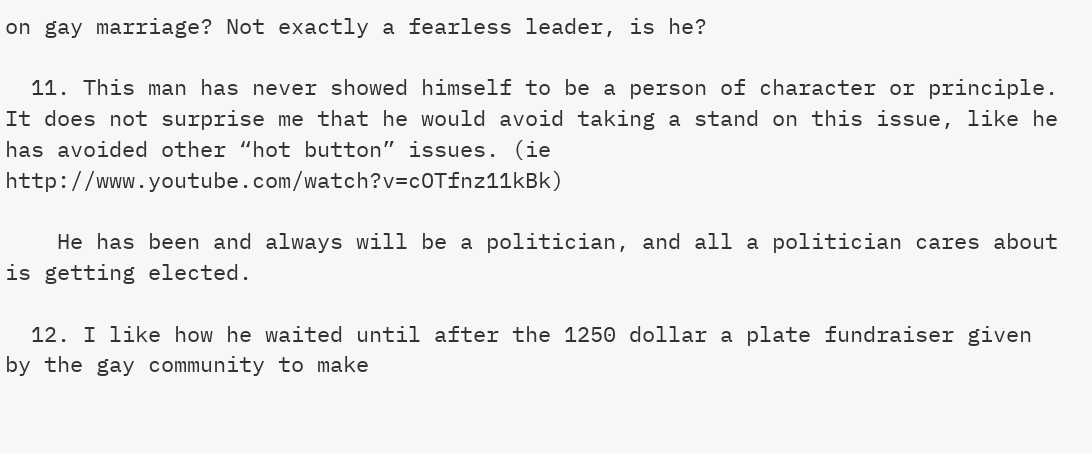on gay marriage? Not exactly a fearless leader, is he?

  11. This man has never showed himself to be a person of character or principle. It does not surprise me that he would avoid taking a stand on this issue, like he has avoided other “hot button” issues. (ie http://www.youtube.com/watch?v=cOTfnz11kBk)

    He has been and always will be a politician, and all a politician cares about is getting elected.

  12. I like how he waited until after the 1250 dollar a plate fundraiser given by the gay community to make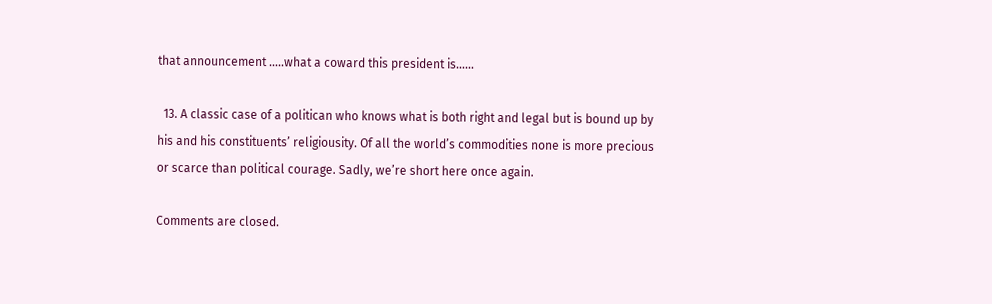that announcement …..what a coward this president is……

  13. A classic case of a politican who knows what is both right and legal but is bound up by his and his constituents’ religiousity. Of all the world’s commodities none is more precious or scarce than political courage. Sadly, we’re short here once again.

Comments are closed.